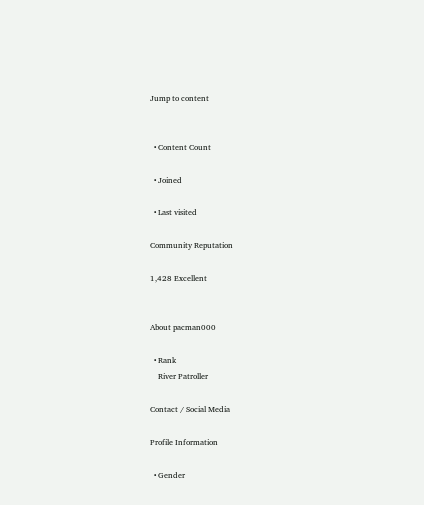Jump to content


  • Content Count

  • Joined

  • Last visited

Community Reputation

1,428 Excellent


About pacman000

  • Rank
    River Patroller

Contact / Social Media

Profile Information

  • Gender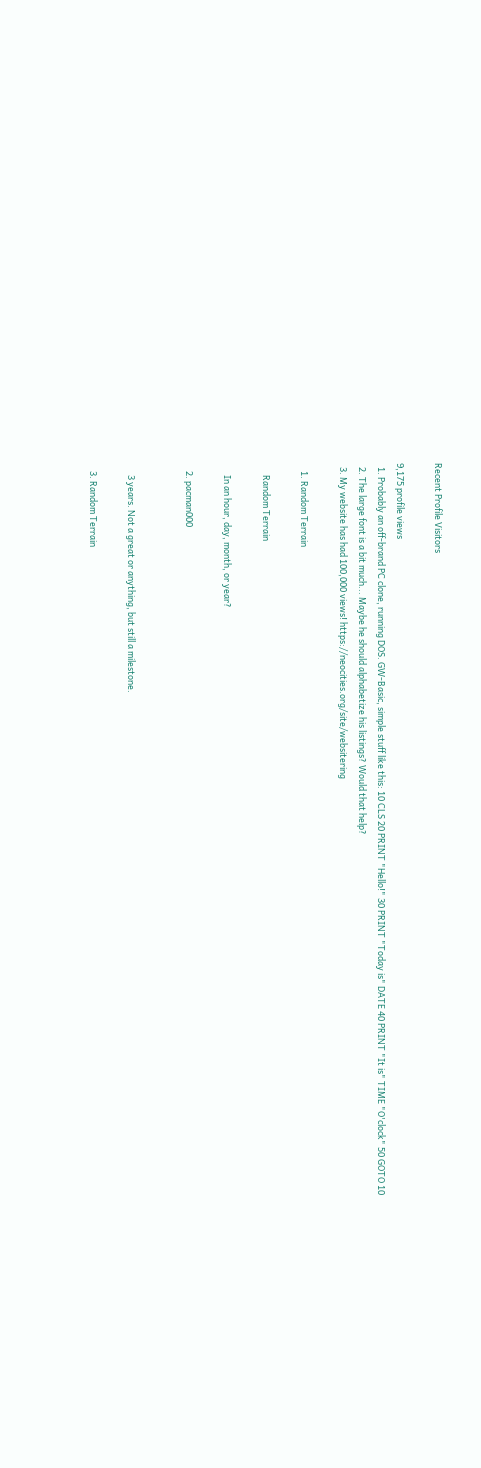Recent Profile Visitors

9,175 profile views
  1. Probably an off-brand PC clone, running DOS. GW-Basic, simple stuff like this: 10 CLS 20 PRINT "Hello!" 30 PRINT "Today is" DATE 40 PRINT "It is" TIME "O'clock" 50 GOTO 10
  2. The large font is a bit much... Maybe he should alphabetize his listings? Would that help?
  3. My website has had 100,000 views! https://neocities.org/site/websitering

    1. Random Terrain

      Random Terrain

      In an hour, day, month, or year?

    2. pacman000


      3 years. Not a great or anything, but still a milestone.

    3. Random Terrain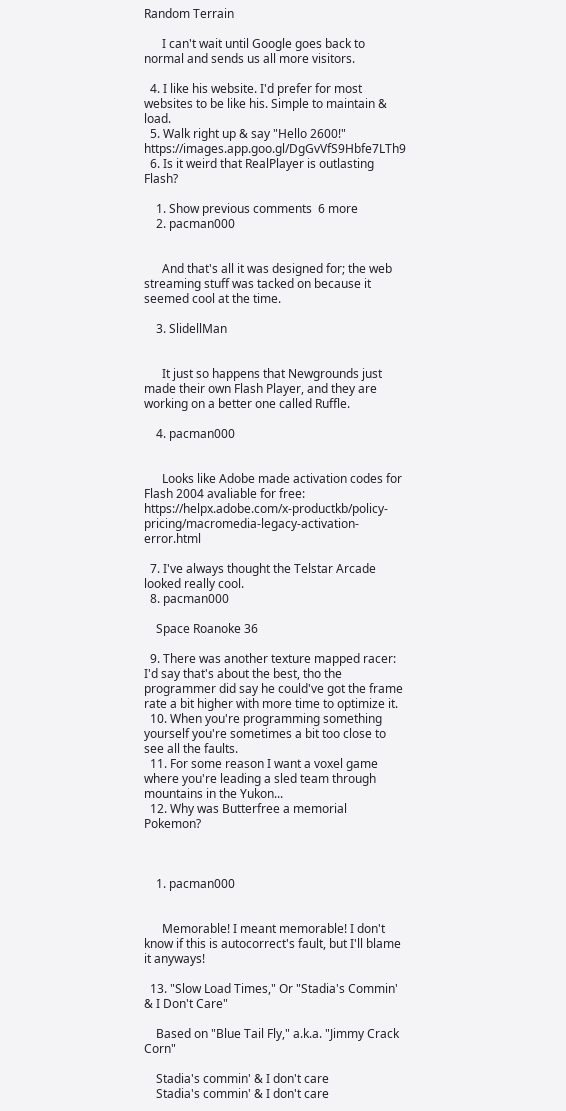Random Terrain

      I can't wait until Google goes back to normal and sends us all more visitors.

  4. I like his website. I'd prefer for most websites to be like his. Simple to maintain & load.
  5. Walk right up & say "Hello 2600!" https://images.app.goo.gl/DgGvVfS9Hbfe7LTh9
  6. Is it weird that RealPlayer is outlasting Flash?

    1. Show previous comments  6 more
    2. pacman000


      And that's all it was designed for; the web streaming stuff was tacked on because it seemed cool at the time.

    3. SlidellMan


      It just so happens that Newgrounds just made their own Flash Player, and they are working on a better one called Ruffle.

    4. pacman000


      Looks like Adobe made activation codes for Flash 2004 avaliable for free: https://helpx.adobe.com/x-productkb/policy-pricing/macromedia-legacy-activation-error.html

  7. I've always thought the Telstar Arcade looked really cool.
  8. pacman000

    Space Roanoke 36

  9. There was another texture mapped racer: I'd say that's about the best, tho the programmer did say he could've got the frame rate a bit higher with more time to optimize it.
  10. When you're programming something yourself you're sometimes a bit too close to see all the faults.
  11. For some reason I want a voxel game where you're leading a sled team through mountains in the Yukon...
  12. Why was Butterfree a memorial Pokemon?



    1. pacman000


      Memorable! I meant memorable! I don't know if this is autocorrect's fault, but I'll blame it anyways!

  13. "Slow Load Times," Or "Stadia's Commin' & I Don't Care"

    Based on "Blue Tail Fly," a.k.a. "Jimmy Crack Corn"

    Stadia's commin' & I don't care
    Stadia's commin' & I don't care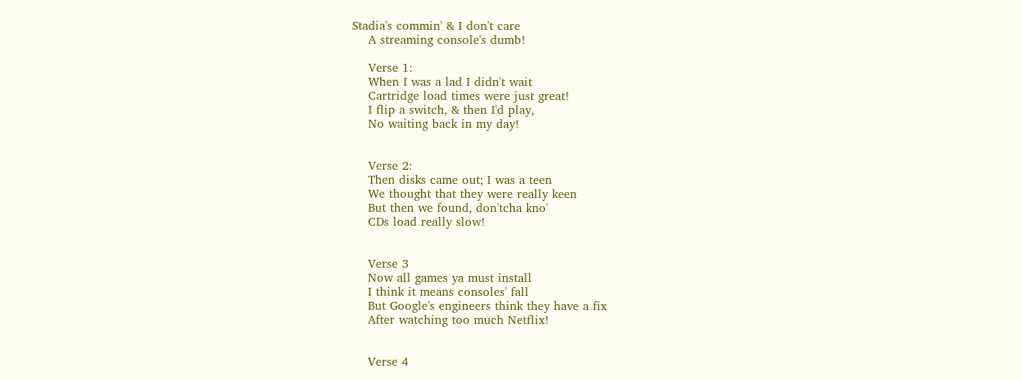Stadia's commin' & I don't care
    A streaming console's dumb!

    Verse 1:
    When I was a lad I didn't wait
    Cartridge load times were just great!
    I flip a switch, & then I'd play,
    No waiting back in my day!


    Verse 2:
    Then disks came out; I was a teen
    We thought that they were really keen
    But then we found, don'tcha kno'
    CDs load really slow!


    Verse 3
    Now all games ya must install
    I think it means consoles' fall
    But Google's engineers think they have a fix
    After watching too much Netflix!


    Verse 4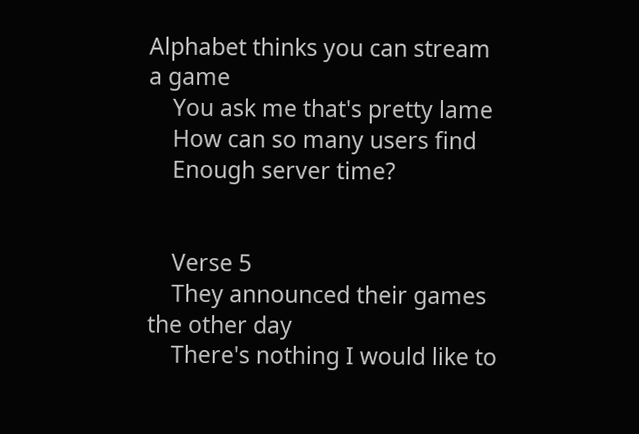Alphabet thinks you can stream a game
    You ask me that's pretty lame
    How can so many users find
    Enough server time?


    Verse 5
    They announced their games the other day
    There's nothing I would like to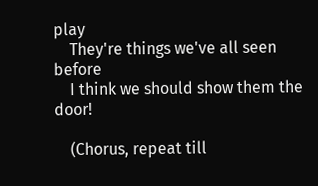play
    They're things we've all seen before
    I think we should show them the door!

    (Chorus, repeat till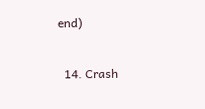end)

  14. Crash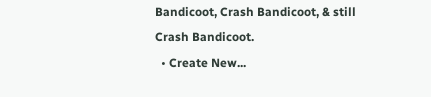Bandicoot, Crash Bandicoot, & still Crash Bandicoot.
  • Create New...